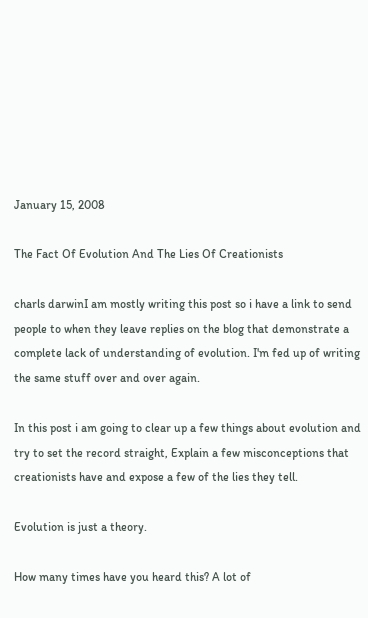January 15, 2008

The Fact Of Evolution And The Lies Of Creationists

charls darwinI am mostly writing this post so i have a link to send people to when they leave replies on the blog that demonstrate a complete lack of understanding of evolution. I'm fed up of writing the same stuff over and over again.

In this post i am going to clear up a few things about evolution and try to set the record straight, Explain a few misconceptions that creationists have and expose a few of the lies they tell.

Evolution is just a theory.

How many times have you heard this? A lot of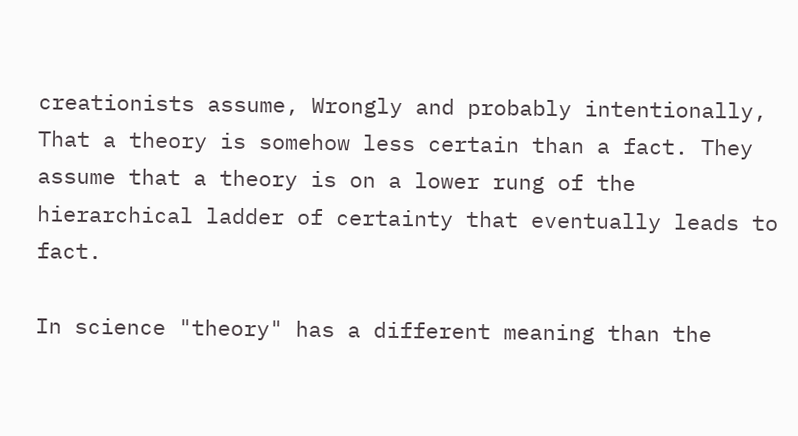creationists assume, Wrongly and probably intentionally, That a theory is somehow less certain than a fact. They assume that a theory is on a lower rung of the hierarchical ladder of certainty that eventually leads to fact.

In science "theory" has a different meaning than the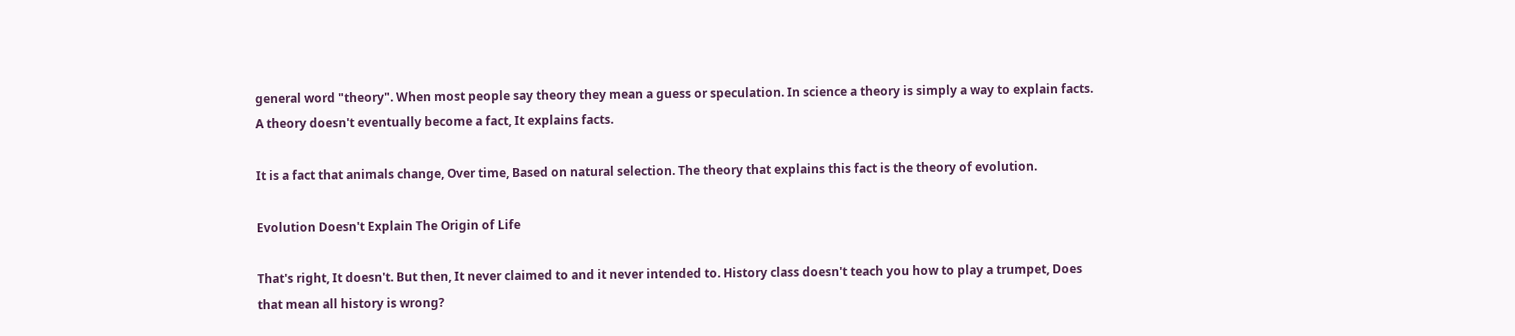general word "theory". When most people say theory they mean a guess or speculation. In science a theory is simply a way to explain facts. A theory doesn't eventually become a fact, It explains facts.

It is a fact that animals change, Over time, Based on natural selection. The theory that explains this fact is the theory of evolution.

Evolution Doesn't Explain The Origin of Life

That's right, It doesn't. But then, It never claimed to and it never intended to. History class doesn't teach you how to play a trumpet, Does that mean all history is wrong?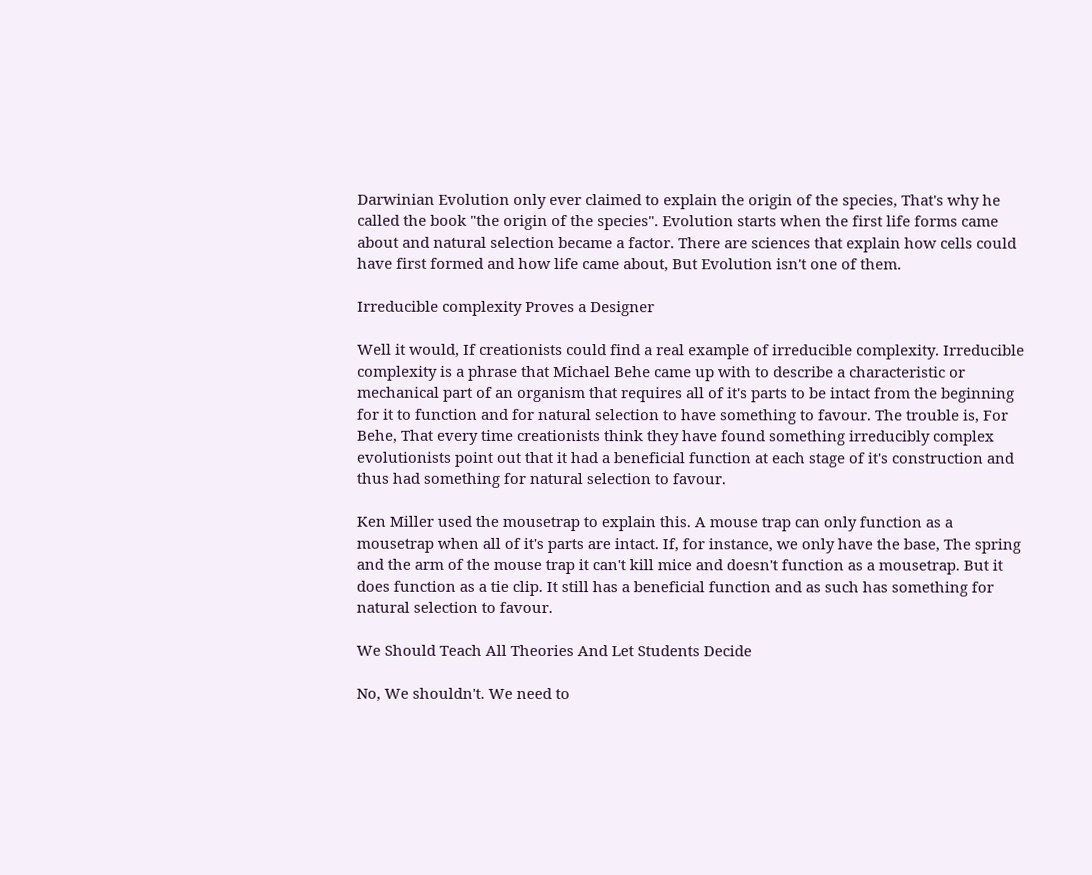Darwinian Evolution only ever claimed to explain the origin of the species, That's why he called the book "the origin of the species". Evolution starts when the first life forms came about and natural selection became a factor. There are sciences that explain how cells could have first formed and how life came about, But Evolution isn't one of them.

Irreducible complexity Proves a Designer

Well it would, If creationists could find a real example of irreducible complexity. Irreducible complexity is a phrase that Michael Behe came up with to describe a characteristic or mechanical part of an organism that requires all of it's parts to be intact from the beginning for it to function and for natural selection to have something to favour. The trouble is, For Behe, That every time creationists think they have found something irreducibly complex evolutionists point out that it had a beneficial function at each stage of it's construction and thus had something for natural selection to favour.

Ken Miller used the mousetrap to explain this. A mouse trap can only function as a mousetrap when all of it's parts are intact. If, for instance, we only have the base, The spring and the arm of the mouse trap it can't kill mice and doesn't function as a mousetrap. But it does function as a tie clip. It still has a beneficial function and as such has something for natural selection to favour.

We Should Teach All Theories And Let Students Decide

No, We shouldn't. We need to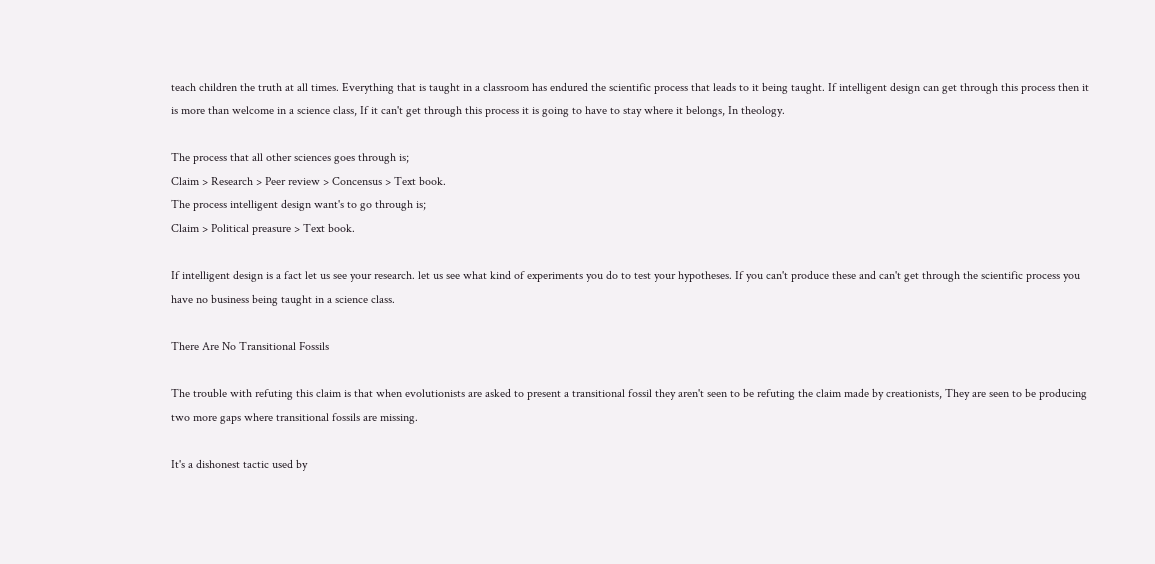teach children the truth at all times. Everything that is taught in a classroom has endured the scientific process that leads to it being taught. If intelligent design can get through this process then it is more than welcome in a science class, If it can't get through this process it is going to have to stay where it belongs, In theology.

The process that all other sciences goes through is;
Claim > Research > Peer review > Concensus > Text book.
The process intelligent design want's to go through is;
Claim > Political preasure > Text book.

If intelligent design is a fact let us see your research. let us see what kind of experiments you do to test your hypotheses. If you can't produce these and can't get through the scientific process you have no business being taught in a science class.

There Are No Transitional Fossils

The trouble with refuting this claim is that when evolutionists are asked to present a transitional fossil they aren't seen to be refuting the claim made by creationists, They are seen to be producing two more gaps where transitional fossils are missing.

It's a dishonest tactic used by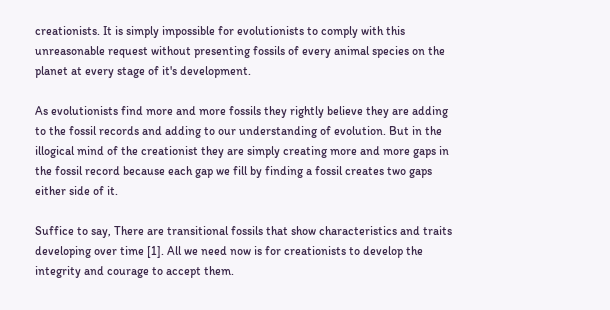creationists. It is simply impossible for evolutionists to comply with this unreasonable request without presenting fossils of every animal species on the planet at every stage of it's development.

As evolutionists find more and more fossils they rightly believe they are adding to the fossil records and adding to our understanding of evolution. But in the illogical mind of the creationist they are simply creating more and more gaps in the fossil record because each gap we fill by finding a fossil creates two gaps either side of it.

Suffice to say, There are transitional fossils that show characteristics and traits developing over time [1]. All we need now is for creationists to develop the integrity and courage to accept them.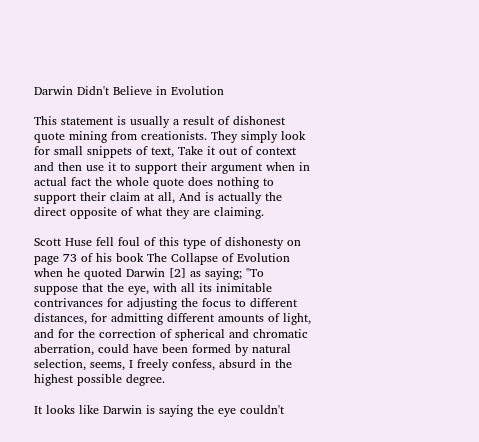Darwin Didn't Believe in Evolution

This statement is usually a result of dishonest quote mining from creationists. They simply look for small snippets of text, Take it out of context and then use it to support their argument when in actual fact the whole quote does nothing to support their claim at all, And is actually the direct opposite of what they are claiming.

Scott Huse fell foul of this type of dishonesty on page 73 of his book The Collapse of Evolution when he quoted Darwin [2] as saying; "To suppose that the eye, with all its inimitable contrivances for adjusting the focus to different distances, for admitting different amounts of light, and for the correction of spherical and chromatic aberration, could have been formed by natural selection, seems, I freely confess, absurd in the highest possible degree.

It looks like Darwin is saying the eye couldn't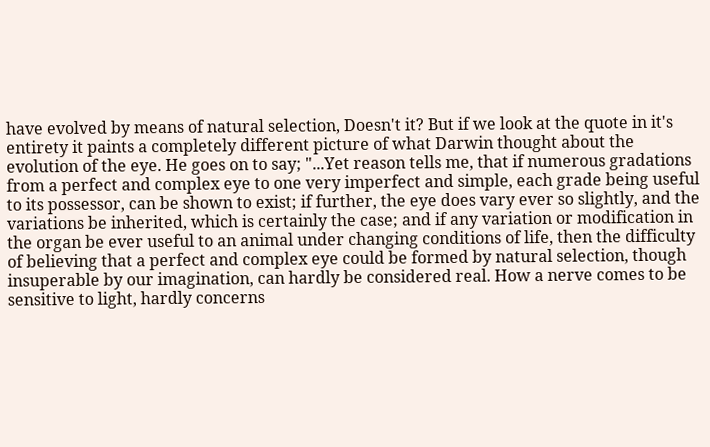have evolved by means of natural selection, Doesn't it? But if we look at the quote in it's entirety it paints a completely different picture of what Darwin thought about the evolution of the eye. He goes on to say; "...Yet reason tells me, that if numerous gradations from a perfect and complex eye to one very imperfect and simple, each grade being useful to its possessor, can be shown to exist; if further, the eye does vary ever so slightly, and the variations be inherited, which is certainly the case; and if any variation or modification in the organ be ever useful to an animal under changing conditions of life, then the difficulty of believing that a perfect and complex eye could be formed by natural selection, though insuperable by our imagination, can hardly be considered real. How a nerve comes to be sensitive to light, hardly concerns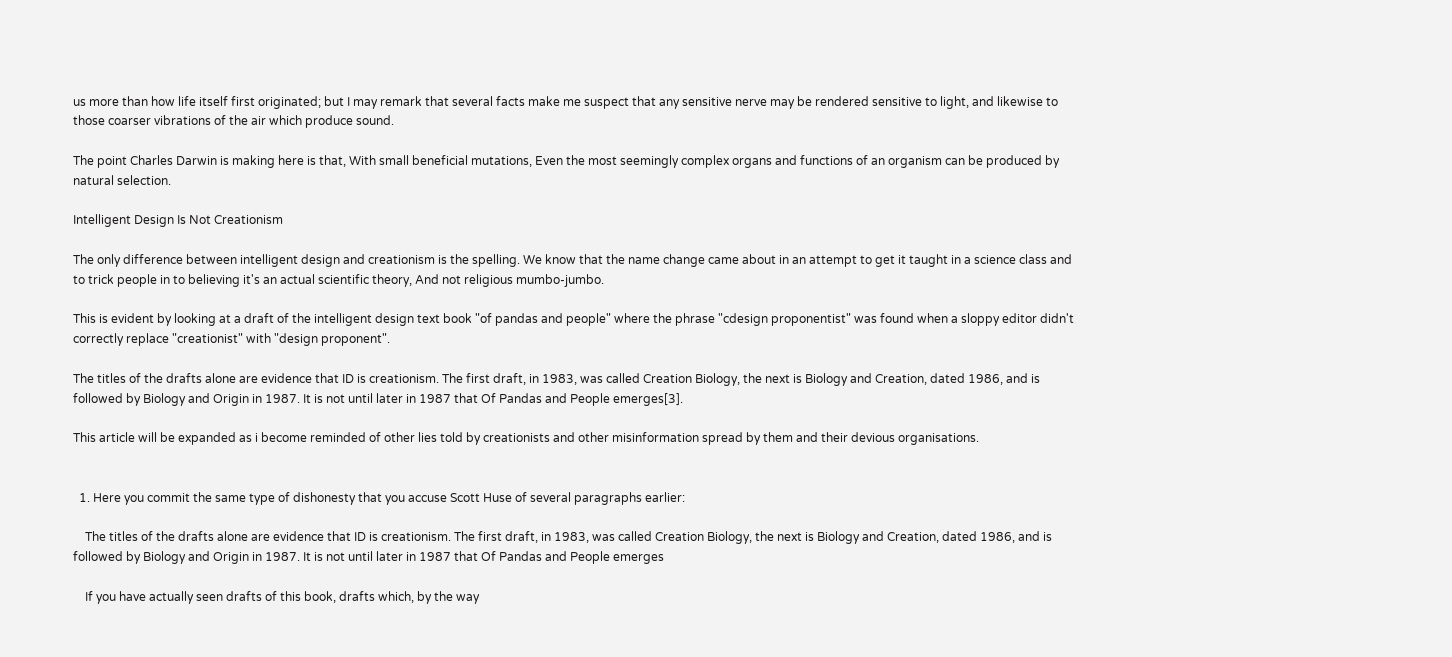us more than how life itself first originated; but I may remark that several facts make me suspect that any sensitive nerve may be rendered sensitive to light, and likewise to those coarser vibrations of the air which produce sound.

The point Charles Darwin is making here is that, With small beneficial mutations, Even the most seemingly complex organs and functions of an organism can be produced by natural selection.

Intelligent Design Is Not Creationism

The only difference between intelligent design and creationism is the spelling. We know that the name change came about in an attempt to get it taught in a science class and to trick people in to believing it's an actual scientific theory, And not religious mumbo-jumbo.

This is evident by looking at a draft of the intelligent design text book "of pandas and people" where the phrase "cdesign proponentist" was found when a sloppy editor didn't correctly replace "creationist" with "design proponent".

The titles of the drafts alone are evidence that ID is creationism. The first draft, in 1983, was called Creation Biology, the next is Biology and Creation, dated 1986, and is followed by Biology and Origin in 1987. It is not until later in 1987 that Of Pandas and People emerges[3].

This article will be expanded as i become reminded of other lies told by creationists and other misinformation spread by them and their devious organisations.


  1. Here you commit the same type of dishonesty that you accuse Scott Huse of several paragraphs earlier:

    The titles of the drafts alone are evidence that ID is creationism. The first draft, in 1983, was called Creation Biology, the next is Biology and Creation, dated 1986, and is followed by Biology and Origin in 1987. It is not until later in 1987 that Of Pandas and People emerges

    If you have actually seen drafts of this book, drafts which, by the way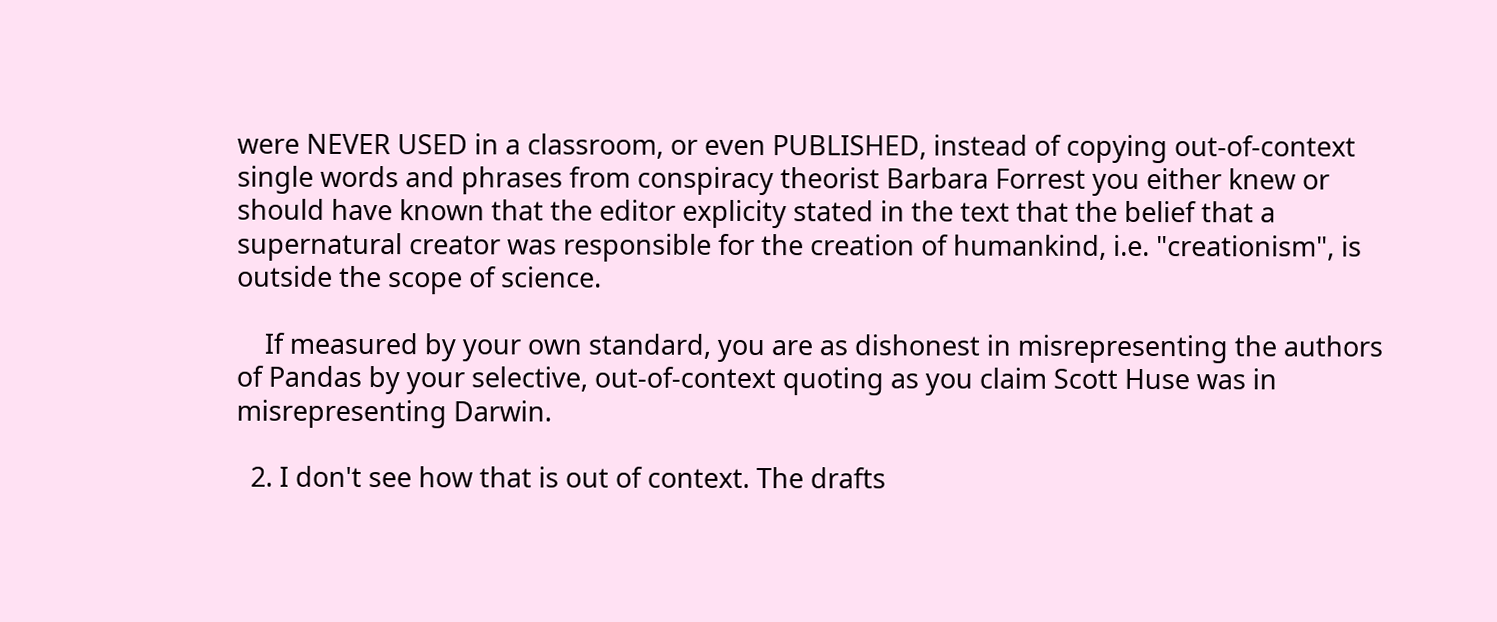were NEVER USED in a classroom, or even PUBLISHED, instead of copying out-of-context single words and phrases from conspiracy theorist Barbara Forrest you either knew or should have known that the editor explicity stated in the text that the belief that a supernatural creator was responsible for the creation of humankind, i.e. "creationism", is outside the scope of science.

    If measured by your own standard, you are as dishonest in misrepresenting the authors of Pandas by your selective, out-of-context quoting as you claim Scott Huse was in misrepresenting Darwin.

  2. I don't see how that is out of context. The drafts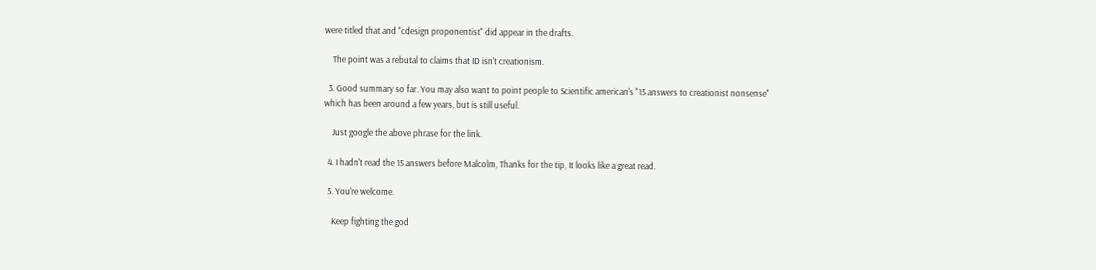were titled that and "cdesign proponentist" did appear in the drafts.

    The point was a rebutal to claims that ID isn't creationism.

  3. Good summary so far. You may also want to point people to Scientific american's "15 answers to creationist nonsense" which has been around a few years, but is still useful.

    Just google the above phrase for the link.

  4. I hadn't read the 15 answers before Malcolm, Thanks for the tip, It looks like a great read.

  5. You're welcome.

    Keep fighting the god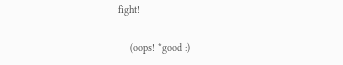fight!

    (oops! *good :)